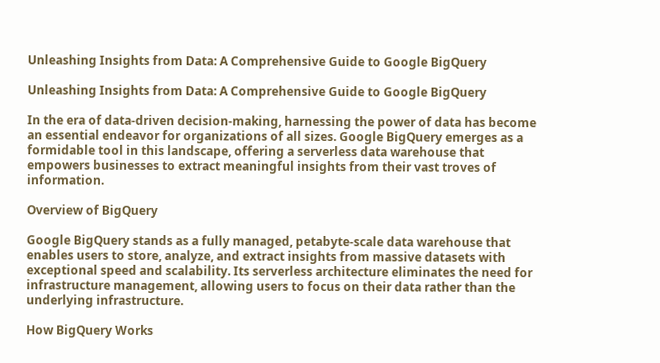Unleashing Insights from Data: A Comprehensive Guide to Google BigQuery

Unleashing Insights from Data: A Comprehensive Guide to Google BigQuery

In the era of data-driven decision-making, harnessing the power of data has become an essential endeavor for organizations of all sizes. Google BigQuery emerges as a formidable tool in this landscape, offering a serverless data warehouse that empowers businesses to extract meaningful insights from their vast troves of information.

Overview of BigQuery

Google BigQuery stands as a fully managed, petabyte-scale data warehouse that enables users to store, analyze, and extract insights from massive datasets with exceptional speed and scalability. Its serverless architecture eliminates the need for infrastructure management, allowing users to focus on their data rather than the underlying infrastructure.

How BigQuery Works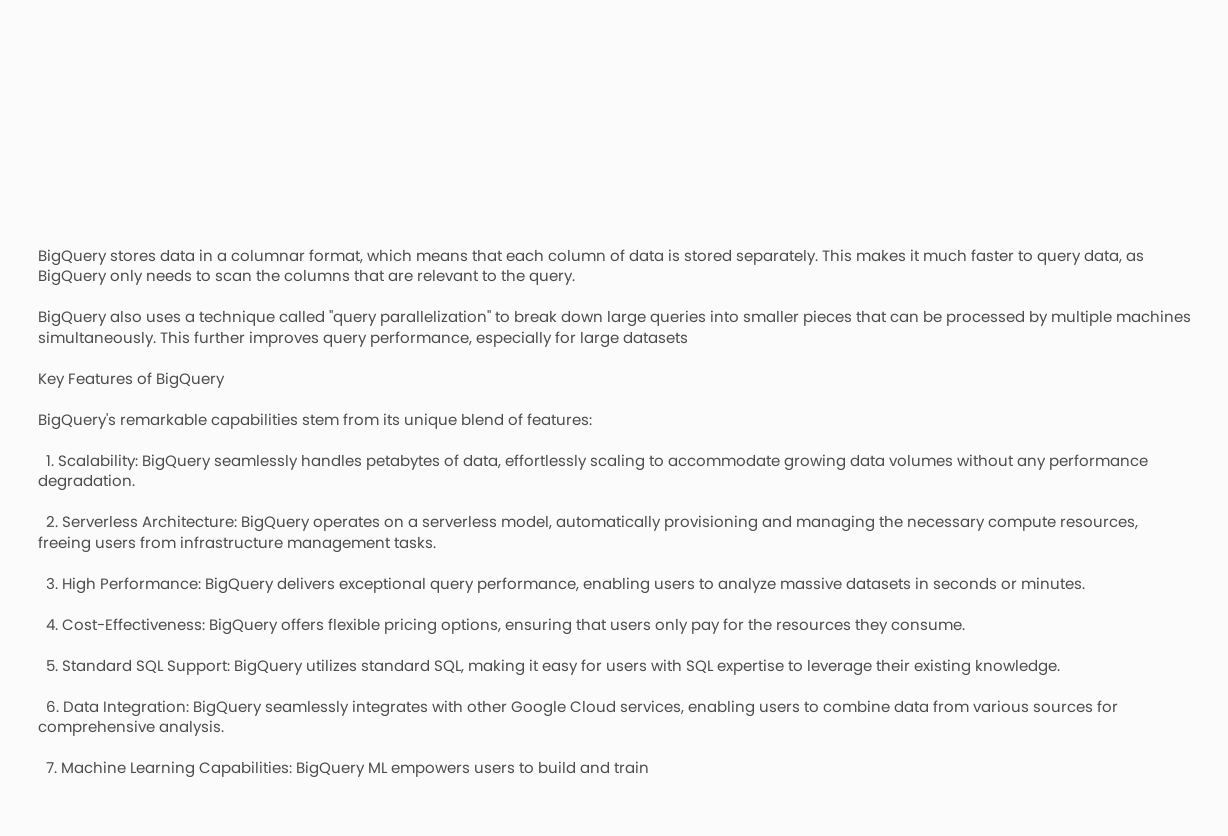BigQuery stores data in a columnar format, which means that each column of data is stored separately. This makes it much faster to query data, as BigQuery only needs to scan the columns that are relevant to the query.

BigQuery also uses a technique called "query parallelization" to break down large queries into smaller pieces that can be processed by multiple machines simultaneously. This further improves query performance, especially for large datasets

Key Features of BigQuery

BigQuery's remarkable capabilities stem from its unique blend of features:

  1. Scalability: BigQuery seamlessly handles petabytes of data, effortlessly scaling to accommodate growing data volumes without any performance degradation.

  2. Serverless Architecture: BigQuery operates on a serverless model, automatically provisioning and managing the necessary compute resources, freeing users from infrastructure management tasks.

  3. High Performance: BigQuery delivers exceptional query performance, enabling users to analyze massive datasets in seconds or minutes.

  4. Cost-Effectiveness: BigQuery offers flexible pricing options, ensuring that users only pay for the resources they consume.

  5. Standard SQL Support: BigQuery utilizes standard SQL, making it easy for users with SQL expertise to leverage their existing knowledge.

  6. Data Integration: BigQuery seamlessly integrates with other Google Cloud services, enabling users to combine data from various sources for comprehensive analysis.

  7. Machine Learning Capabilities: BigQuery ML empowers users to build and train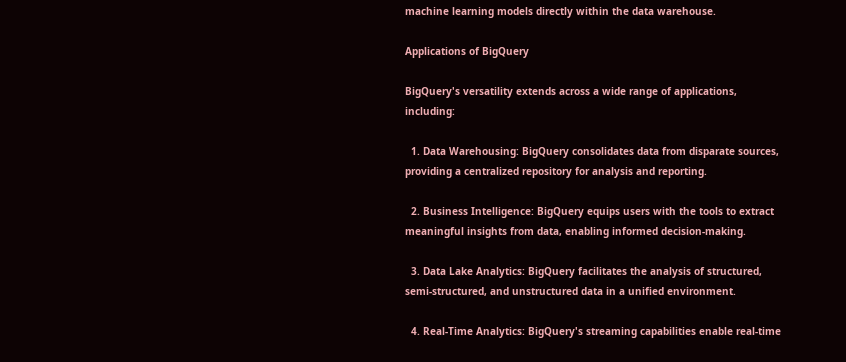machine learning models directly within the data warehouse.

Applications of BigQuery

BigQuery's versatility extends across a wide range of applications, including:

  1. Data Warehousing: BigQuery consolidates data from disparate sources, providing a centralized repository for analysis and reporting.

  2. Business Intelligence: BigQuery equips users with the tools to extract meaningful insights from data, enabling informed decision-making.

  3. Data Lake Analytics: BigQuery facilitates the analysis of structured, semi-structured, and unstructured data in a unified environment.

  4. Real-Time Analytics: BigQuery's streaming capabilities enable real-time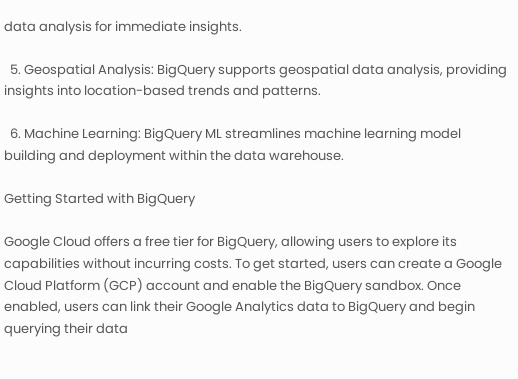data analysis for immediate insights.

  5. Geospatial Analysis: BigQuery supports geospatial data analysis, providing insights into location-based trends and patterns.

  6. Machine Learning: BigQuery ML streamlines machine learning model building and deployment within the data warehouse.

Getting Started with BigQuery

Google Cloud offers a free tier for BigQuery, allowing users to explore its capabilities without incurring costs. To get started, users can create a Google Cloud Platform (GCP) account and enable the BigQuery sandbox. Once enabled, users can link their Google Analytics data to BigQuery and begin querying their data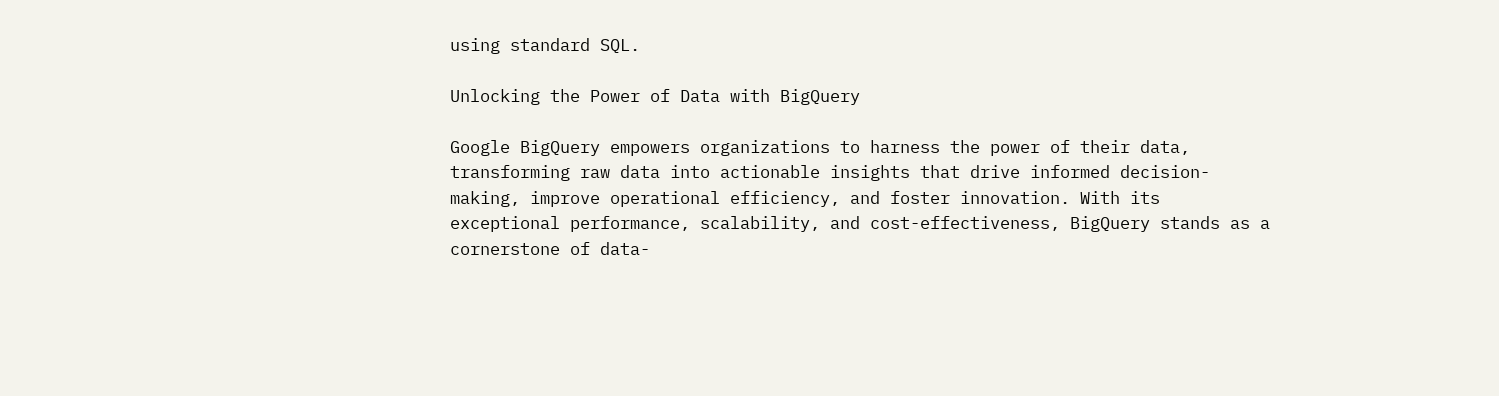using standard SQL.

Unlocking the Power of Data with BigQuery

Google BigQuery empowers organizations to harness the power of their data, transforming raw data into actionable insights that drive informed decision-making, improve operational efficiency, and foster innovation. With its exceptional performance, scalability, and cost-effectiveness, BigQuery stands as a cornerstone of data-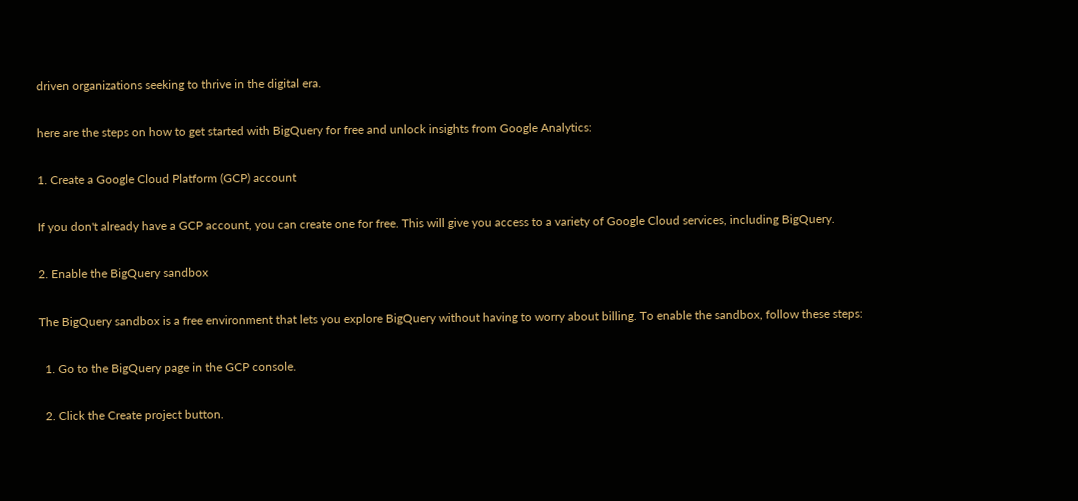driven organizations seeking to thrive in the digital era.

here are the steps on how to get started with BigQuery for free and unlock insights from Google Analytics:

1. Create a Google Cloud Platform (GCP) account

If you don't already have a GCP account, you can create one for free. This will give you access to a variety of Google Cloud services, including BigQuery.

2. Enable the BigQuery sandbox

The BigQuery sandbox is a free environment that lets you explore BigQuery without having to worry about billing. To enable the sandbox, follow these steps:

  1. Go to the BigQuery page in the GCP console.

  2. Click the Create project button.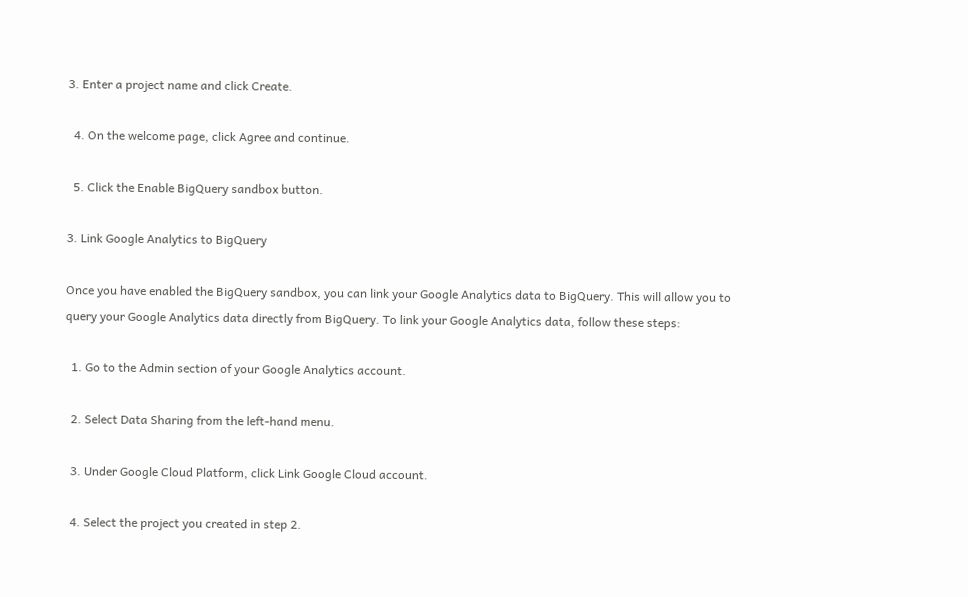3. Enter a project name and click Create.

  4. On the welcome page, click Agree and continue.

  5. Click the Enable BigQuery sandbox button.

3. Link Google Analytics to BigQuery

Once you have enabled the BigQuery sandbox, you can link your Google Analytics data to BigQuery. This will allow you to query your Google Analytics data directly from BigQuery. To link your Google Analytics data, follow these steps:

  1. Go to the Admin section of your Google Analytics account.

  2. Select Data Sharing from the left-hand menu.

  3. Under Google Cloud Platform, click Link Google Cloud account.

  4. Select the project you created in step 2.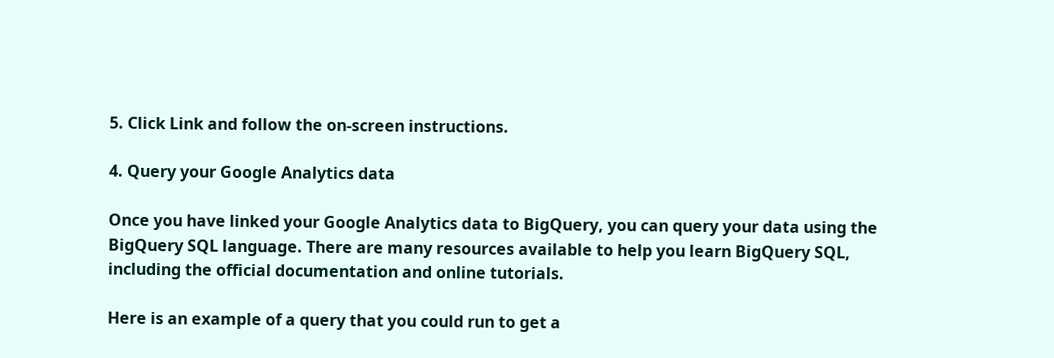5. Click Link and follow the on-screen instructions.

4. Query your Google Analytics data

Once you have linked your Google Analytics data to BigQuery, you can query your data using the BigQuery SQL language. There are many resources available to help you learn BigQuery SQL, including the official documentation and online tutorials.

Here is an example of a query that you could run to get a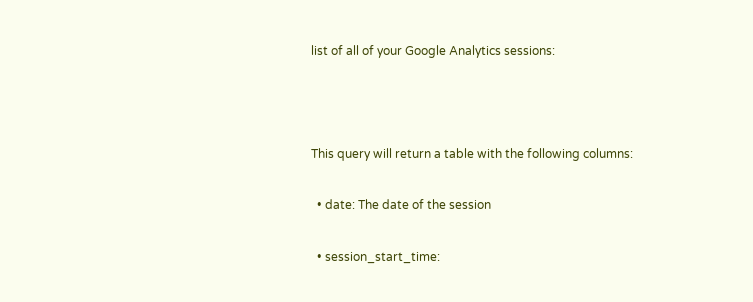list of all of your Google Analytics sessions:



This query will return a table with the following columns:

  • date: The date of the session

  • session_start_time: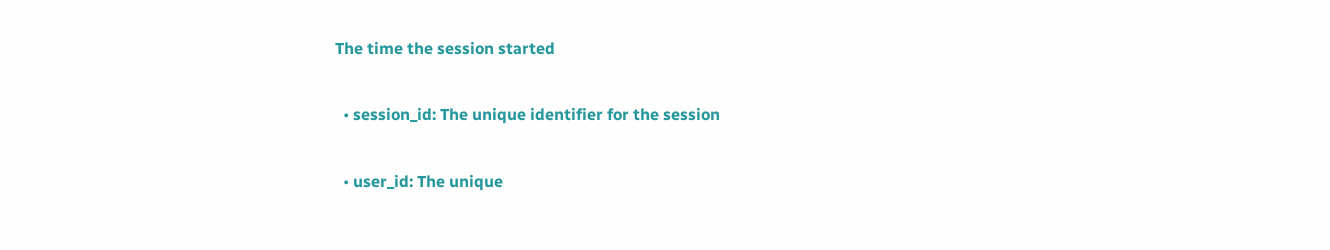The time the session started

  • session_id: The unique identifier for the session

  • user_id: The unique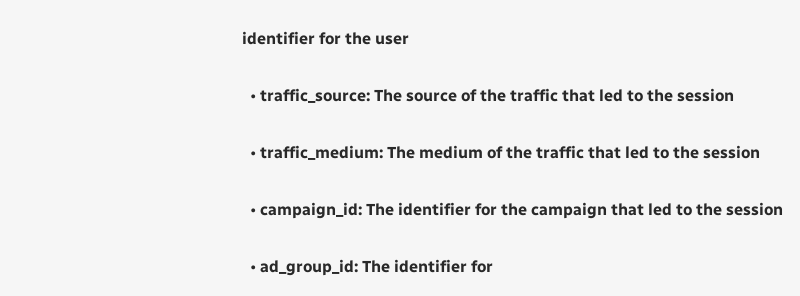identifier for the user

  • traffic_source: The source of the traffic that led to the session

  • traffic_medium: The medium of the traffic that led to the session

  • campaign_id: The identifier for the campaign that led to the session

  • ad_group_id: The identifier for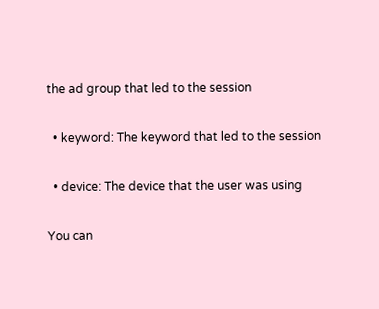the ad group that led to the session

  • keyword: The keyword that led to the session

  • device: The device that the user was using

You can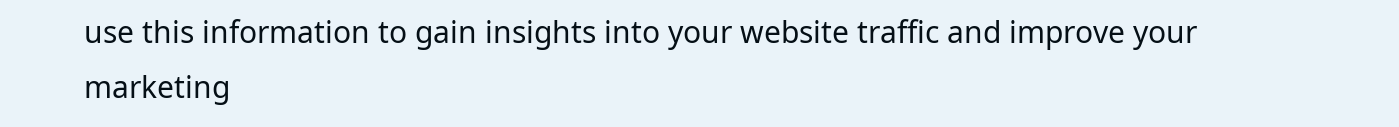use this information to gain insights into your website traffic and improve your marketing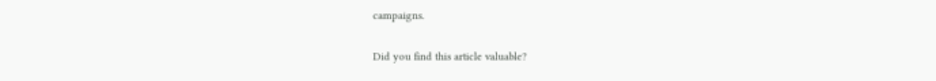campaigns.

Did you find this article valuable?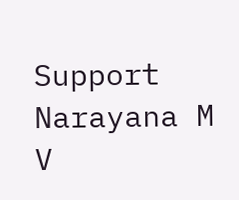Support Narayana M V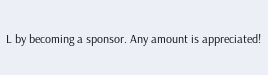L by becoming a sponsor. Any amount is appreciated!